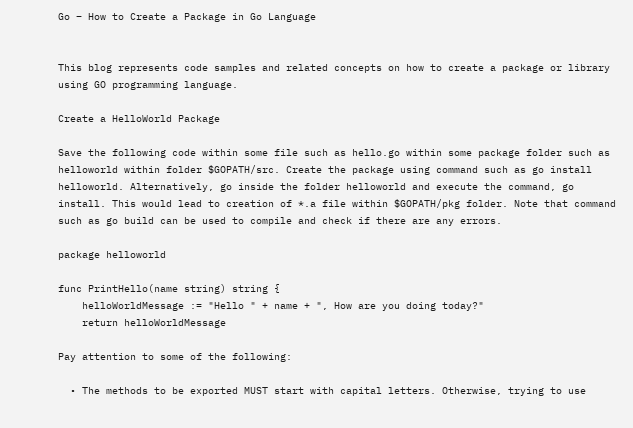Go – How to Create a Package in Go Language


This blog represents code samples and related concepts on how to create a package or library using GO programming language.

Create a HelloWorld Package

Save the following code within some file such as hello.go within some package folder such as helloworld within folder $GOPATH/src. Create the package using command such as go install helloworld. Alternatively, go inside the folder helloworld and execute the command, go install. This would lead to creation of *.a file within $GOPATH/pkg folder. Note that command such as go build can be used to compile and check if there are any errors.

package helloworld

func PrintHello(name string) string {
    helloWorldMessage := "Hello " + name + ", How are you doing today?"
    return helloWorldMessage

Pay attention to some of the following:

  • The methods to be exported MUST start with capital letters. Otherwise, trying to use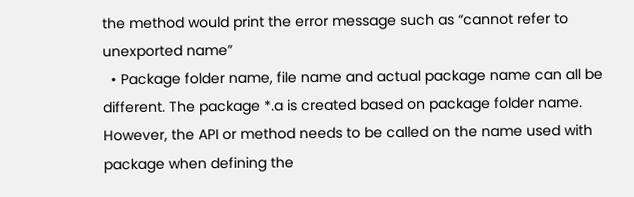the method would print the error message such as “cannot refer to unexported name”
  • Package folder name, file name and actual package name can all be different. The package *.a is created based on package folder name. However, the API or method needs to be called on the name used with package when defining the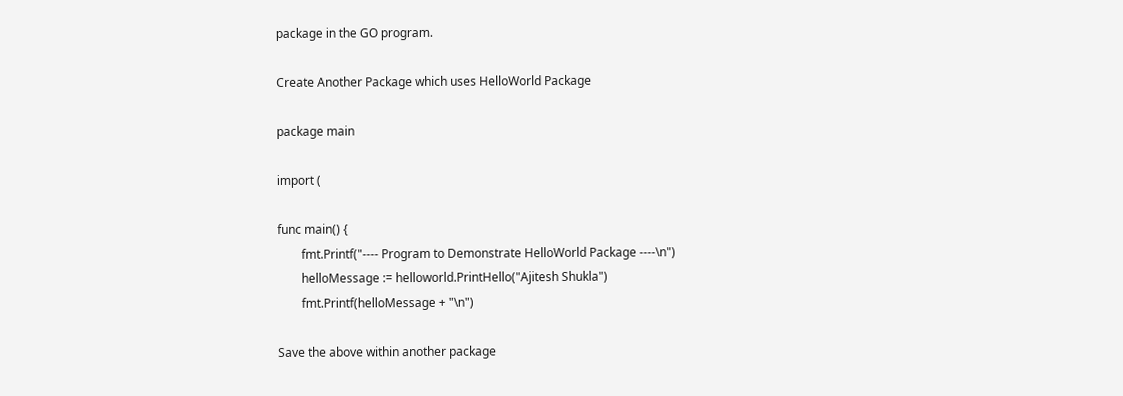package in the GO program.

Create Another Package which uses HelloWorld Package

package main

import (

func main() {
        fmt.Printf("---- Program to Demonstrate HelloWorld Package ----\n")
        helloMessage := helloworld.PrintHello("Ajitesh Shukla")
        fmt.Printf(helloMessage + "\n")

Save the above within another package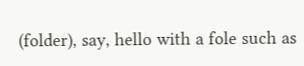(folder), say, hello with a fole such as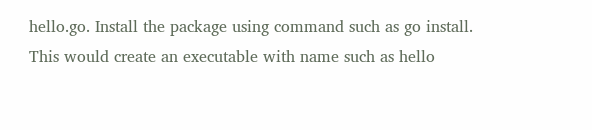hello.go. Install the package using command such as go install. This would create an executable with name such as hello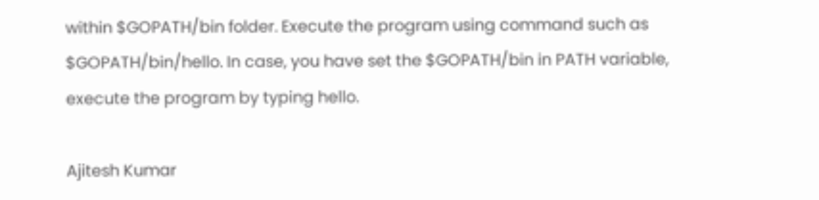within $GOPATH/bin folder. Execute the program using command such as $GOPATH/bin/hello. In case, you have set the $GOPATH/bin in PATH variable, execute the program by typing hello.

Ajitesh Kumar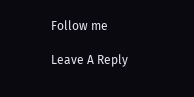Follow me

Leave A Reply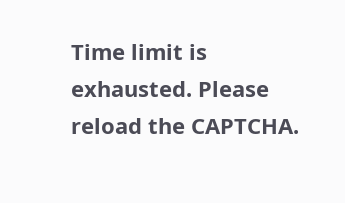Time limit is exhausted. Please reload the CAPTCHA.